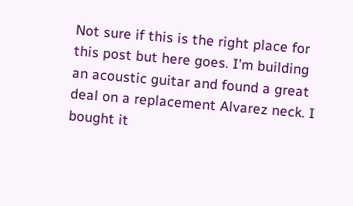Not sure if this is the right place for this post but here goes. I'm building an acoustic guitar and found a great deal on a replacement Alvarez neck. I bought it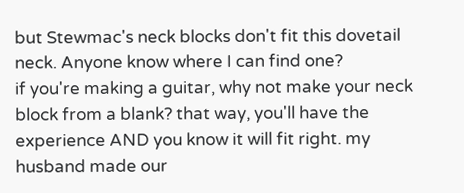but Stewmac's neck blocks don't fit this dovetail neck. Anyone know where I can find one?
if you're making a guitar, why not make your neck block from a blank? that way, you'll have the experience AND you know it will fit right. my husband made our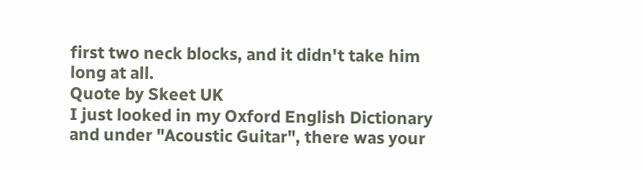first two neck blocks, and it didn't take him long at all.
Quote by Skeet UK
I just looked in my Oxford English Dictionary and under "Acoustic Guitar", there was your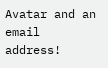Avatar and an email address!